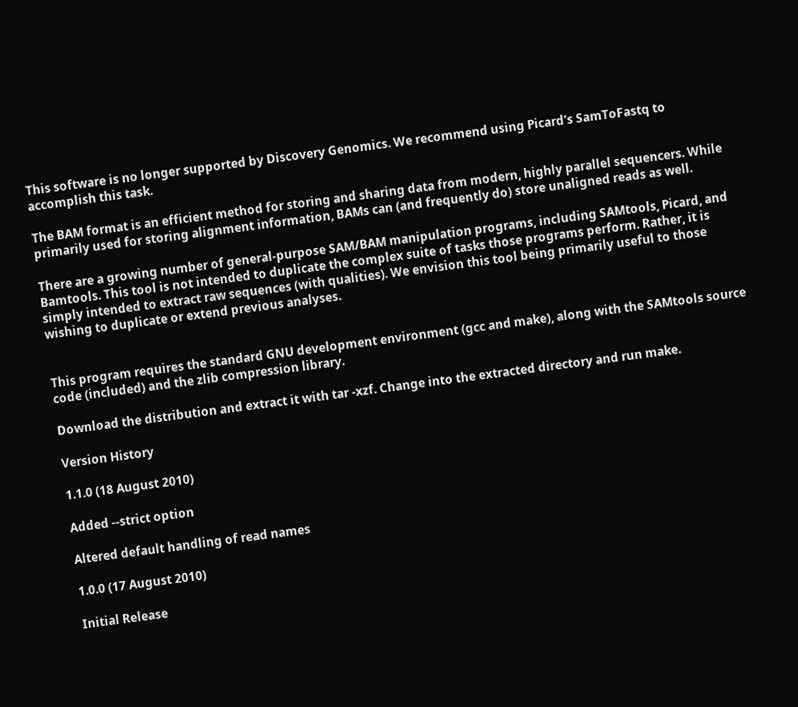This software is no longer supported by Discovery Genomics. We recommend using Picard's SamToFastq to accomplish this task.

The BAM format is an efficient method for storing and sharing data from modern, highly parallel sequencers. While primarily used for storing alignment information, BAMs can (and frequently do) store unaligned reads as well.

There are a growing number of general-purpose SAM/BAM manipulation programs, including SAMtools, Picard, and Bamtools. This tool is not intended to duplicate the complex suite of tasks those programs perform. Rather, it is simply intended to extract raw sequences (with qualities). We envision this tool being primarily useful to those wishing to duplicate or extend previous analyses.


This program requires the standard GNU development environment (gcc and make), along with the SAMtools source code (included) and the zlib compression library.

Download the distribution and extract it with tar -xzf. Change into the extracted directory and run make.

Version History

1.1.0 (18 August 2010)

Added --strict option

Altered default handling of read names

1.0.0 (17 August 2010)

Initial Release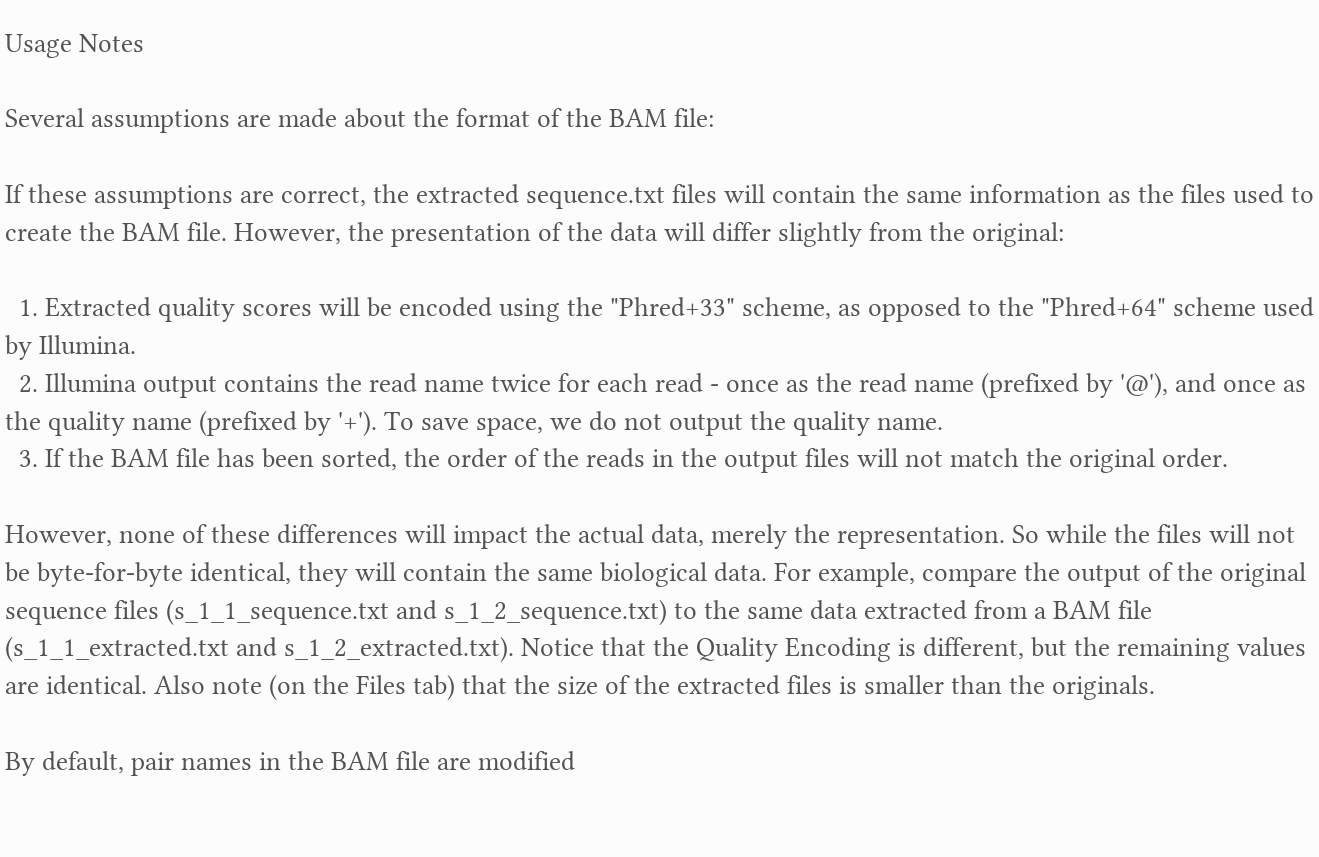Usage Notes

Several assumptions are made about the format of the BAM file:

If these assumptions are correct, the extracted sequence.txt files will contain the same information as the files used to create the BAM file. However, the presentation of the data will differ slightly from the original:

  1. Extracted quality scores will be encoded using the "Phred+33" scheme, as opposed to the "Phred+64" scheme used by Illumina.
  2. Illumina output contains the read name twice for each read - once as the read name (prefixed by '@'), and once as the quality name (prefixed by '+'). To save space, we do not output the quality name.
  3. If the BAM file has been sorted, the order of the reads in the output files will not match the original order.

However, none of these differences will impact the actual data, merely the representation. So while the files will not be byte-for-byte identical, they will contain the same biological data. For example, compare the output of the original sequence files (s_1_1_sequence.txt and s_1_2_sequence.txt) to the same data extracted from a BAM file (s_1_1_extracted.txt and s_1_2_extracted.txt). Notice that the Quality Encoding is different, but the remaining values are identical. Also note (on the Files tab) that the size of the extracted files is smaller than the originals.

By default, pair names in the BAM file are modified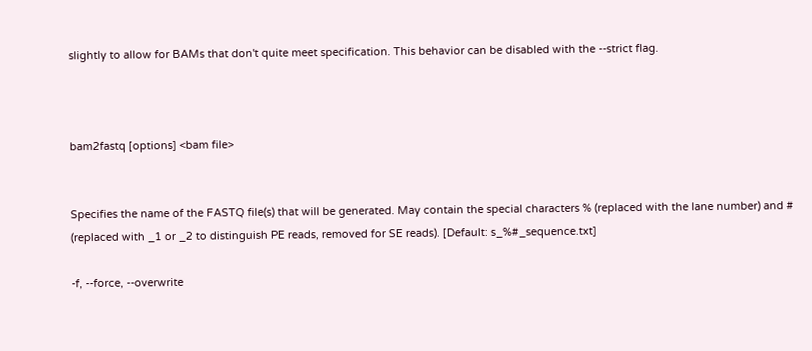slightly to allow for BAMs that don't quite meet specification. This behavior can be disabled with the --strict flag.



bam2fastq [options] <bam file>


Specifies the name of the FASTQ file(s) that will be generated. May contain the special characters % (replaced with the lane number) and # (replaced with _1 or _2 to distinguish PE reads, removed for SE reads). [Default: s_%#_sequence.txt]

-f, --force, --overwrite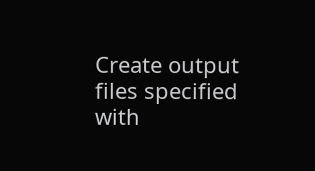Create output files specified with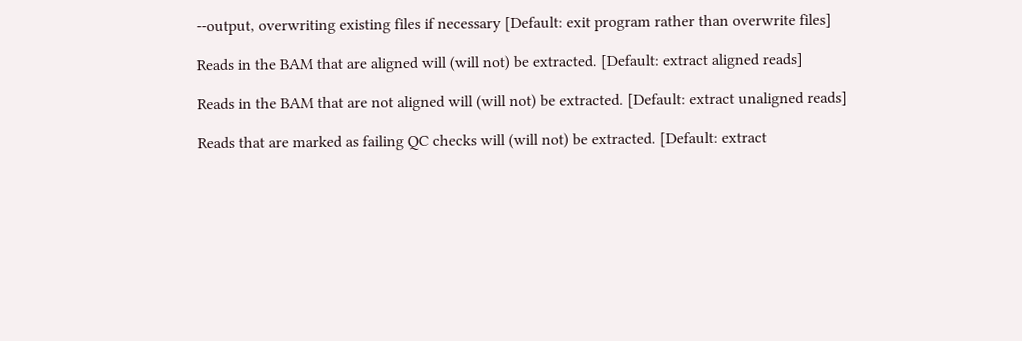--output, overwriting existing files if necessary [Default: exit program rather than overwrite files]

Reads in the BAM that are aligned will (will not) be extracted. [Default: extract aligned reads]

Reads in the BAM that are not aligned will (will not) be extracted. [Default: extract unaligned reads]

Reads that are marked as failing QC checks will (will not) be extracted. [Default: extract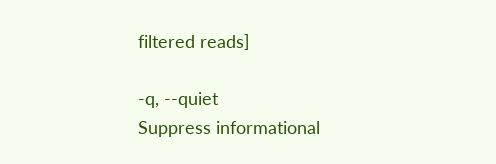filtered reads]

-q, --quiet
Suppress informational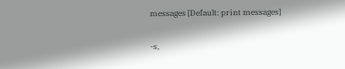messages [Default: print messages]

-s,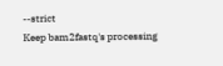--strict
Keep bam2fastq's processing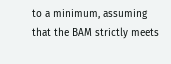to a minimum, assuming that the BAM strictly meets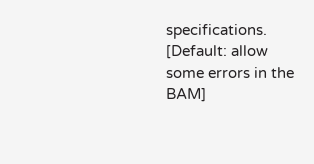specifications. [Default: allow some errors in the BAM]